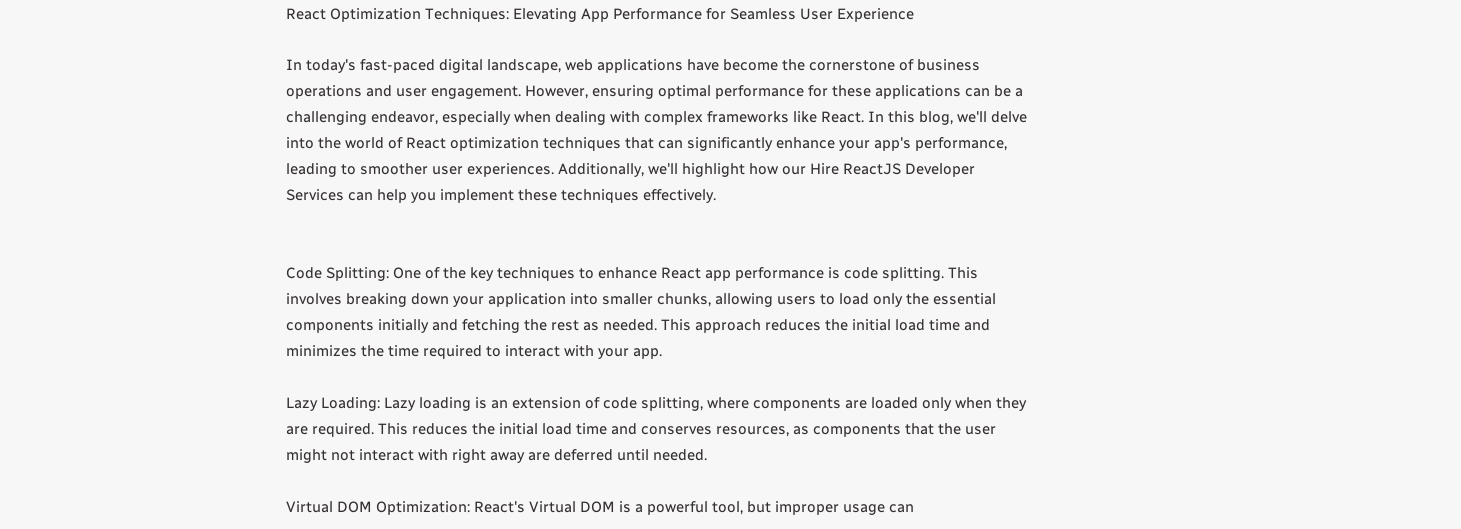React Optimization Techniques: Elevating App Performance for Seamless User Experience

In today's fast-paced digital landscape, web applications have become the cornerstone of business operations and user engagement. However, ensuring optimal performance for these applications can be a challenging endeavor, especially when dealing with complex frameworks like React. In this blog, we'll delve into the world of React optimization techniques that can significantly enhance your app's performance, leading to smoother user experiences. Additionally, we'll highlight how our Hire ReactJS Developer Services can help you implement these techniques effectively.


Code Splitting: One of the key techniques to enhance React app performance is code splitting. This involves breaking down your application into smaller chunks, allowing users to load only the essential components initially and fetching the rest as needed. This approach reduces the initial load time and minimizes the time required to interact with your app.

Lazy Loading: Lazy loading is an extension of code splitting, where components are loaded only when they are required. This reduces the initial load time and conserves resources, as components that the user might not interact with right away are deferred until needed.

Virtual DOM Optimization: React's Virtual DOM is a powerful tool, but improper usage can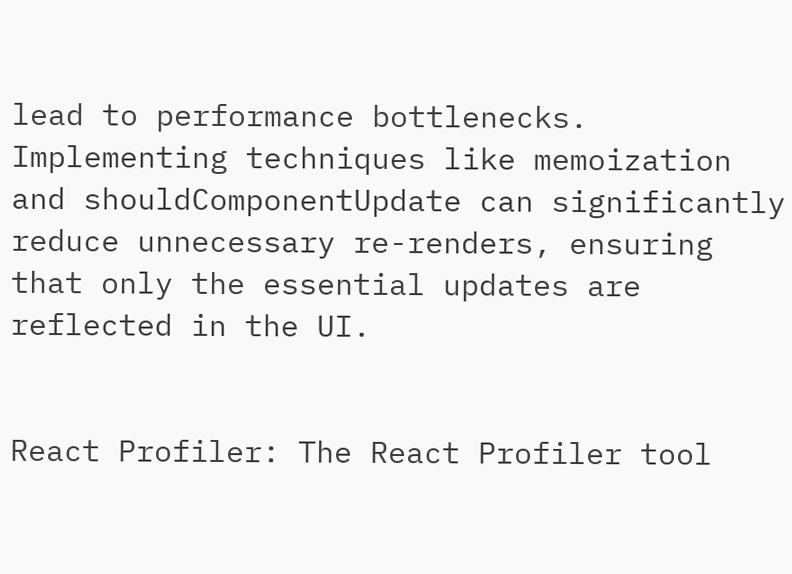lead to performance bottlenecks. Implementing techniques like memoization and shouldComponentUpdate can significantly reduce unnecessary re-renders, ensuring that only the essential updates are reflected in the UI.


React Profiler: The React Profiler tool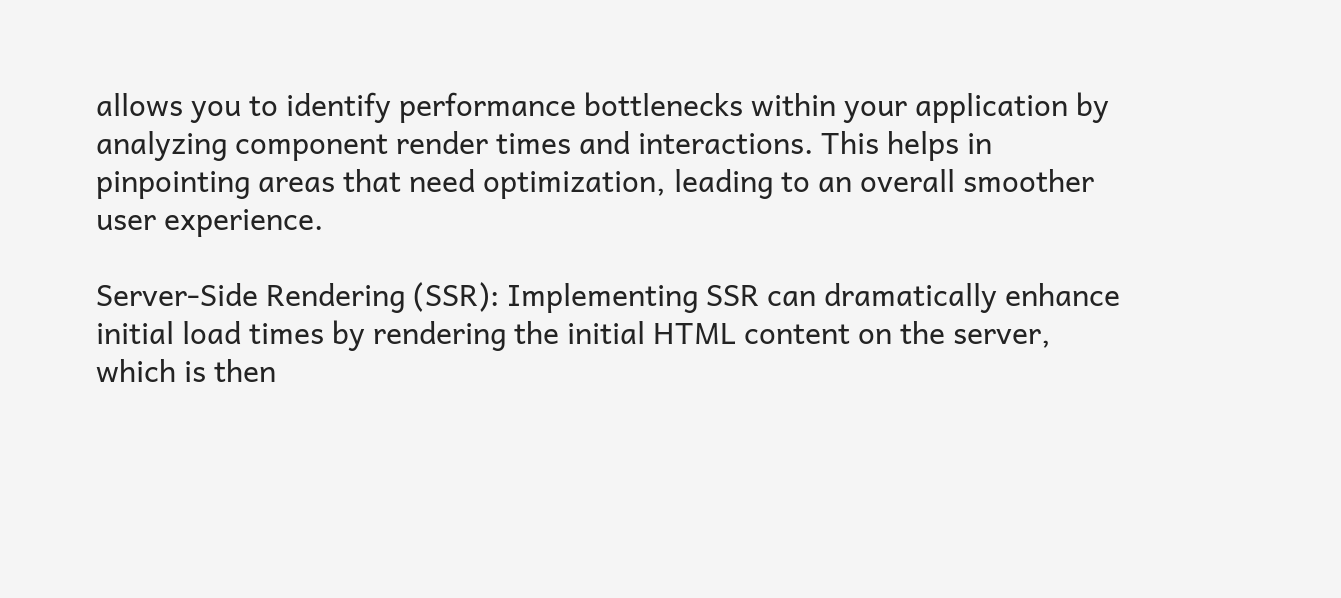allows you to identify performance bottlenecks within your application by analyzing component render times and interactions. This helps in pinpointing areas that need optimization, leading to an overall smoother user experience.

Server-Side Rendering (SSR): Implementing SSR can dramatically enhance initial load times by rendering the initial HTML content on the server, which is then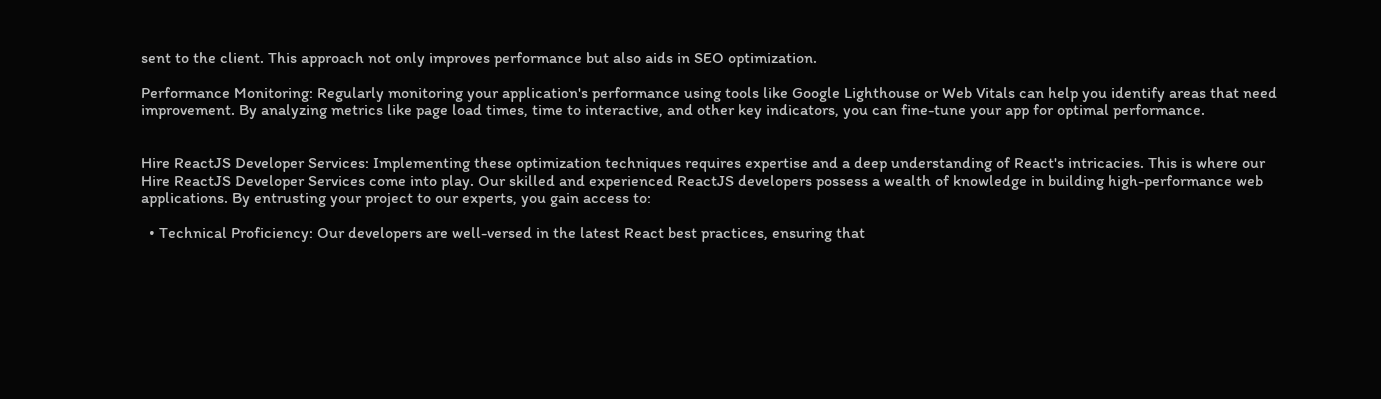sent to the client. This approach not only improves performance but also aids in SEO optimization.

Performance Monitoring: Regularly monitoring your application's performance using tools like Google Lighthouse or Web Vitals can help you identify areas that need improvement. By analyzing metrics like page load times, time to interactive, and other key indicators, you can fine-tune your app for optimal performance.


Hire ReactJS Developer Services: Implementing these optimization techniques requires expertise and a deep understanding of React's intricacies. This is where our Hire ReactJS Developer Services come into play. Our skilled and experienced ReactJS developers possess a wealth of knowledge in building high-performance web applications. By entrusting your project to our experts, you gain access to:

  • Technical Proficiency: Our developers are well-versed in the latest React best practices, ensuring that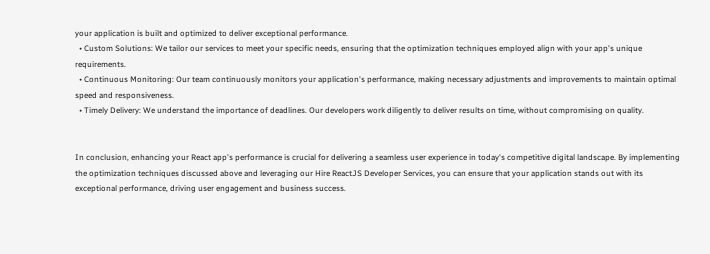your application is built and optimized to deliver exceptional performance.
  • Custom Solutions: We tailor our services to meet your specific needs, ensuring that the optimization techniques employed align with your app's unique requirements.
  • Continuous Monitoring: Our team continuously monitors your application's performance, making necessary adjustments and improvements to maintain optimal speed and responsiveness.
  • Timely Delivery: We understand the importance of deadlines. Our developers work diligently to deliver results on time, without compromising on quality.


In conclusion, enhancing your React app's performance is crucial for delivering a seamless user experience in today's competitive digital landscape. By implementing the optimization techniques discussed above and leveraging our Hire ReactJS Developer Services, you can ensure that your application stands out with its exceptional performance, driving user engagement and business success.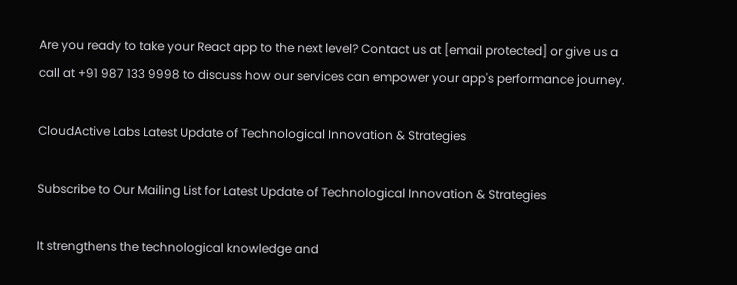Are you ready to take your React app to the next level? Contact us at [email protected] or give us a call at +91 987 133 9998 to discuss how our services can empower your app's performance journey.

CloudActive Labs Latest Update of Technological Innovation & Strategies

Subscribe to Our Mailing List for Latest Update of Technological Innovation & Strategies

It strengthens the technological knowledge and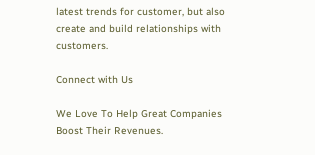latest trends for customer, but also create and build relationships with customers.

Connect with Us

We Love To Help Great Companies Boost Their Revenues.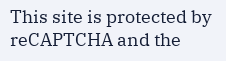This site is protected by reCAPTCHA and the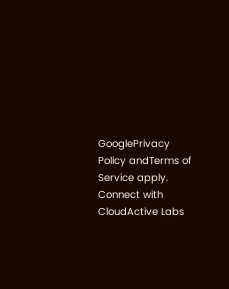GooglePrivacy Policy andTerms of Service apply.
Connect with CloudActive Labs